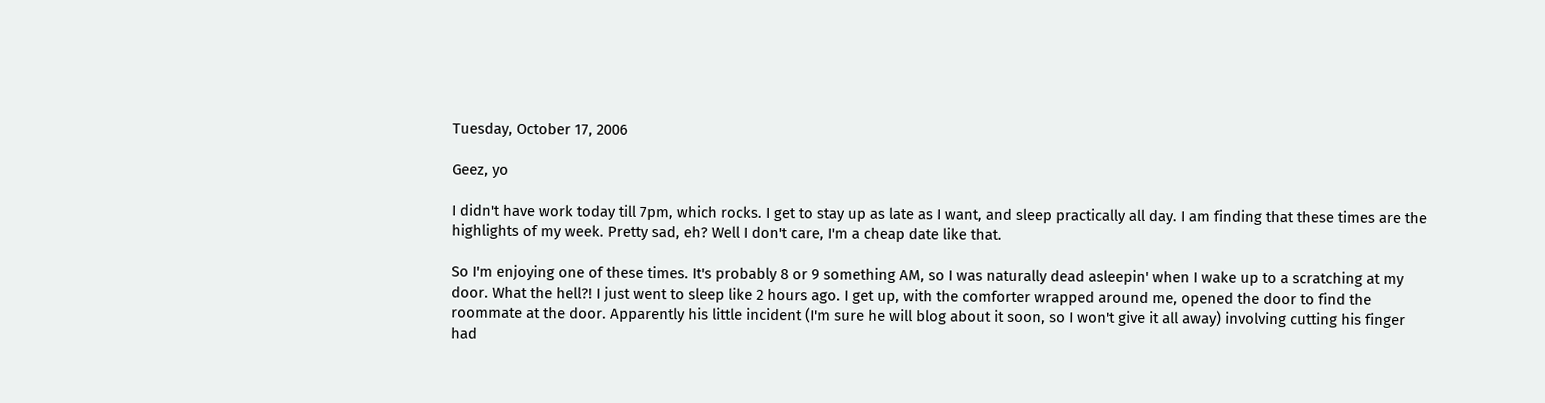Tuesday, October 17, 2006

Geez, yo

I didn't have work today till 7pm, which rocks. I get to stay up as late as I want, and sleep practically all day. I am finding that these times are the highlights of my week. Pretty sad, eh? Well I don't care, I'm a cheap date like that.

So I'm enjoying one of these times. It's probably 8 or 9 something AM, so I was naturally dead asleepin' when I wake up to a scratching at my door. What the hell?! I just went to sleep like 2 hours ago. I get up, with the comforter wrapped around me, opened the door to find the roommate at the door. Apparently his little incident (I'm sure he will blog about it soon, so I won't give it all away) involving cutting his finger had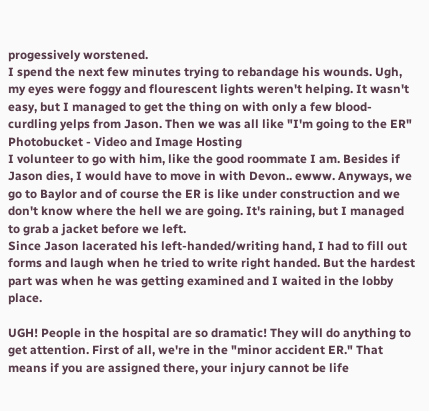progessively worstened.
I spend the next few minutes trying to rebandage his wounds. Ugh, my eyes were foggy and flourescent lights weren't helping. It wasn't easy, but I managed to get the thing on with only a few blood-curdling yelps from Jason. Then we was all like "I'm going to the ER"
Photobucket - Video and Image Hosting
I volunteer to go with him, like the good roommate I am. Besides if Jason dies, I would have to move in with Devon.. ewww. Anyways, we go to Baylor and of course the ER is like under construction and we don't know where the hell we are going. It's raining, but I managed to grab a jacket before we left.
Since Jason lacerated his left-handed/writing hand, I had to fill out forms and laugh when he tried to write right handed. But the hardest part was when he was getting examined and I waited in the lobby place.

UGH! People in the hospital are so dramatic! They will do anything to get attention. First of all, we're in the "minor accident ER." That means if you are assigned there, your injury cannot be life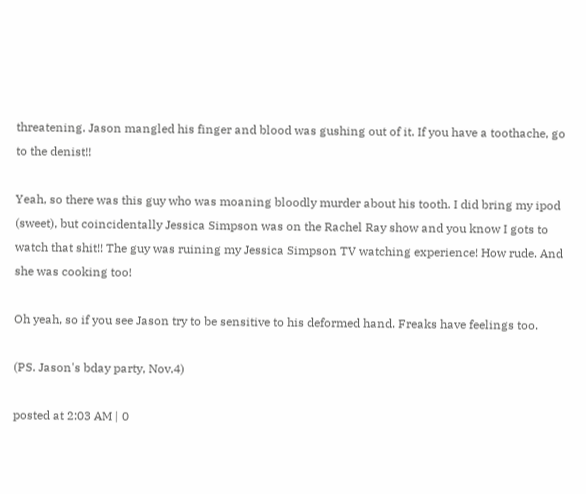threatening. Jason mangled his finger and blood was gushing out of it. If you have a toothache, go to the denist!!

Yeah, so there was this guy who was moaning bloodly murder about his tooth. I did bring my ipod (sweet), but coincidentally Jessica Simpson was on the Rachel Ray show and you know I gots to watch that shit!! The guy was ruining my Jessica Simpson TV watching experience! How rude. And she was cooking too!

Oh yeah, so if you see Jason try to be sensitive to his deformed hand. Freaks have feelings too.

(PS. Jason's bday party, Nov.4)

posted at 2:03 AM | 0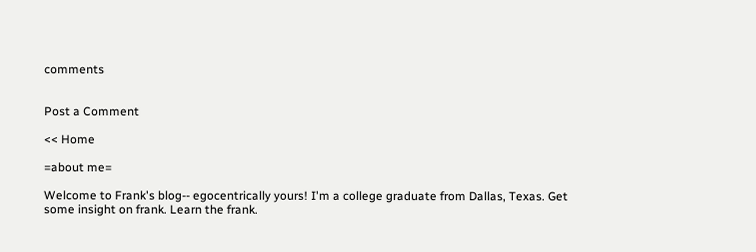comments


Post a Comment

<< Home

=about me=

Welcome to Frank's blog-- egocentrically yours! I'm a college graduate from Dallas, Texas. Get some insight on frank. Learn the frank.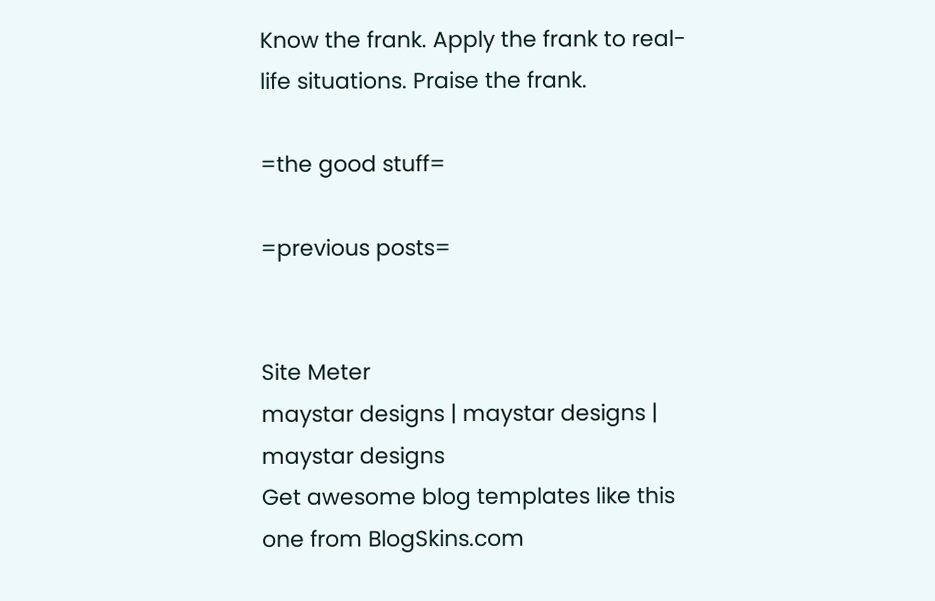Know the frank. Apply the frank to real-life situations. Praise the frank.

=the good stuff=

=previous posts=


Site Meter
maystar designs | maystar designs | maystar designs
Get awesome blog templates like this one from BlogSkins.com